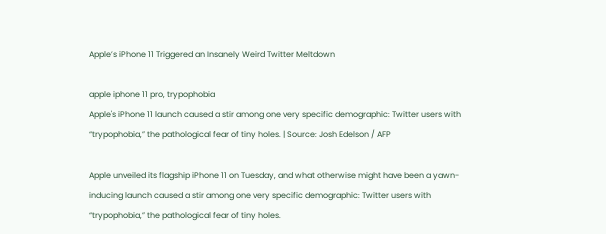Apple’s iPhone 11 Triggered an Insanely Weird Twitter Meltdown

apple iphone 11 pro, trypophobia
Apple's iPhone 11 launch caused a stir among one very specific demographic: Twitter users with “trypophobia,” the pathological fear of tiny holes. | Source: Josh Edelson / AFP

Apple unveiled its flagship iPhone 11 on Tuesday, and what otherwise might have been a yawn-inducing launch caused a stir among one very specific demographic: Twitter users with “trypophobia,” the pathological fear of tiny holes.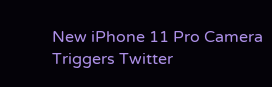New iPhone 11 Pro Camera Triggers Twitter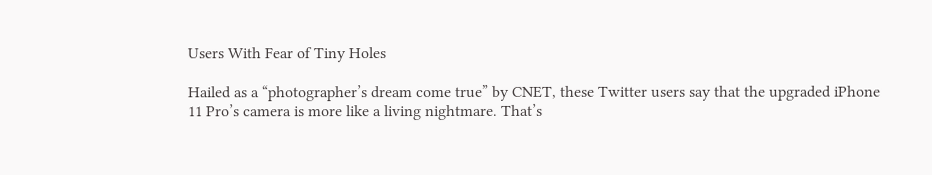Users With Fear of Tiny Holes

Hailed as a “photographer’s dream come true” by CNET, these Twitter users say that the upgraded iPhone 11 Pro’s camera is more like a living nightmare. That’s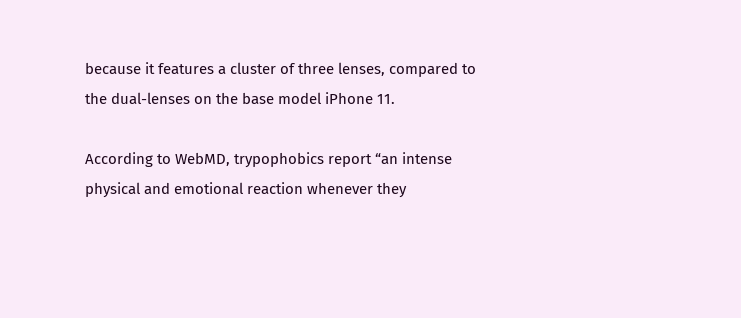because it features a cluster of three lenses, compared to the dual-lenses on the base model iPhone 11.

According to WebMD, trypophobics report “an intense physical and emotional reaction whenever they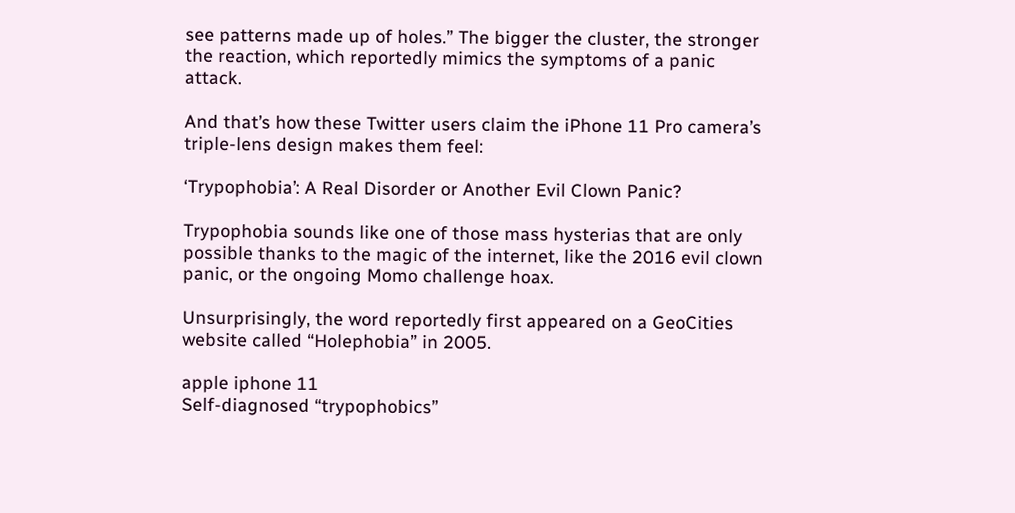see patterns made up of holes.” The bigger the cluster, the stronger the reaction, which reportedly mimics the symptoms of a panic attack.

And that’s how these Twitter users claim the iPhone 11 Pro camera’s triple-lens design makes them feel:

‘Trypophobia’: A Real Disorder or Another Evil Clown Panic?

Trypophobia sounds like one of those mass hysterias that are only possible thanks to the magic of the internet, like the 2016 evil clown panic, or the ongoing Momo challenge hoax.

Unsurprisingly, the word reportedly first appeared on a GeoCities website called “Holephobia” in 2005.

apple iphone 11
Self-diagnosed “trypophobics”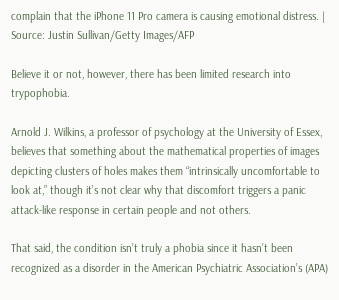complain that the iPhone 11 Pro camera is causing emotional distress. | Source: Justin Sullivan/Getty Images/AFP

Believe it or not, however, there has been limited research into trypophobia.

Arnold J. Wilkins, a professor of psychology at the University of Essex, believes that something about the mathematical properties of images depicting clusters of holes makes them “intrinsically uncomfortable to look at,” though it’s not clear why that discomfort triggers a panic attack-like response in certain people and not others.

That said, the condition isn’t truly a phobia since it hasn’t been recognized as a disorder in the American Psychiatric Association’s (APA)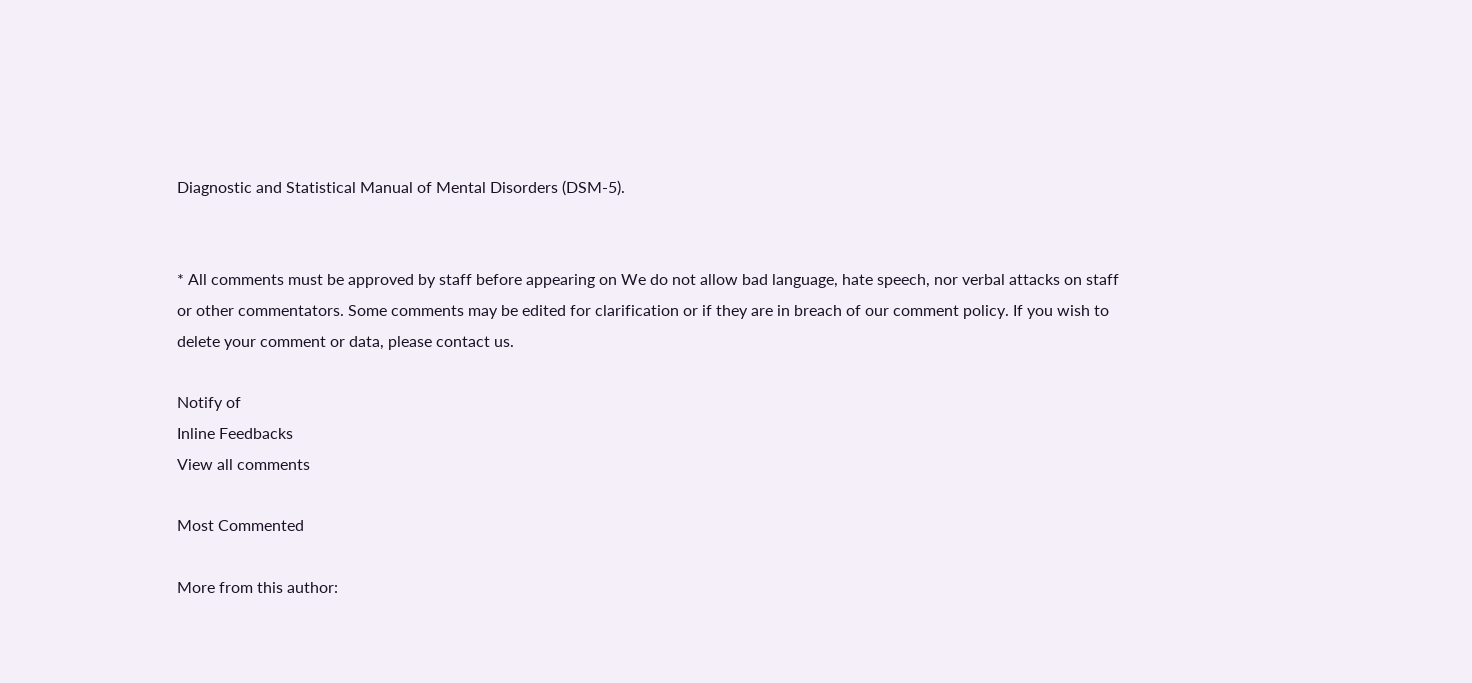Diagnostic and Statistical Manual of Mental Disorders (DSM-5).


* All comments must be approved by staff before appearing on We do not allow bad language, hate speech, nor verbal attacks on staff or other commentators. Some comments may be edited for clarification or if they are in breach of our comment policy. If you wish to delete your comment or data, please contact us.

Notify of
Inline Feedbacks
View all comments

Most Commented

More from this author: